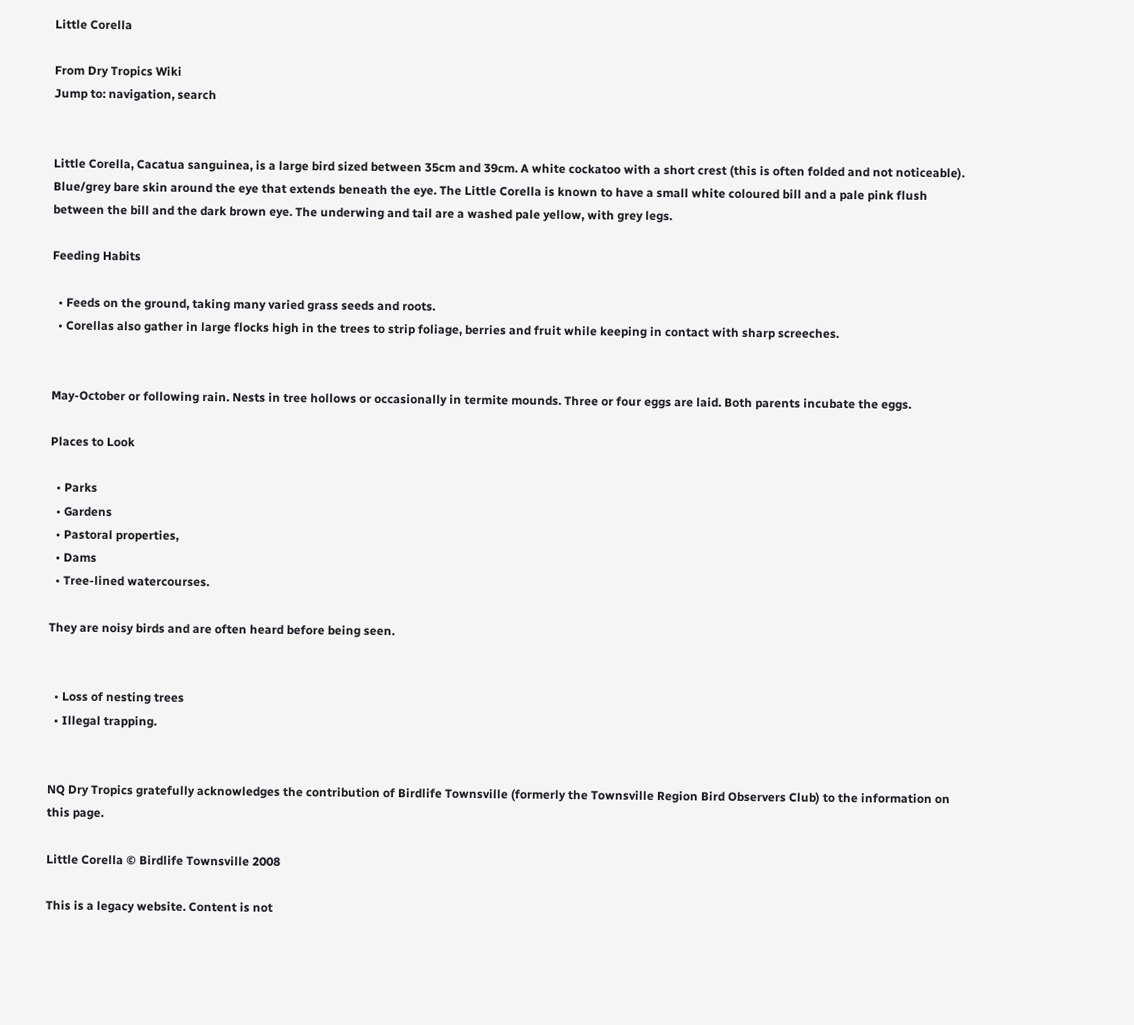Little Corella

From Dry Tropics Wiki
Jump to: navigation, search


Little Corella, Cacatua sanguinea, is a large bird sized between 35cm and 39cm. A white cockatoo with a short crest (this is often folded and not noticeable). Blue/grey bare skin around the eye that extends beneath the eye. The Little Corella is known to have a small white coloured bill and a pale pink flush between the bill and the dark brown eye. The underwing and tail are a washed pale yellow, with grey legs.

Feeding Habits

  • Feeds on the ground, taking many varied grass seeds and roots.
  • Corellas also gather in large flocks high in the trees to strip foliage, berries and fruit while keeping in contact with sharp screeches.


May-October or following rain. Nests in tree hollows or occasionally in termite mounds. Three or four eggs are laid. Both parents incubate the eggs.

Places to Look

  • Parks
  • Gardens
  • Pastoral properties,
  • Dams
  • Tree-lined watercourses.

They are noisy birds and are often heard before being seen.


  • Loss of nesting trees
  • Illegal trapping.


NQ Dry Tropics gratefully acknowledges the contribution of Birdlife Townsville (formerly the Townsville Region Bird Observers Club) to the information on this page.

Little Corella © Birdlife Townsville 2008

This is a legacy website. Content is not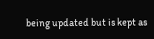being updated but is kept as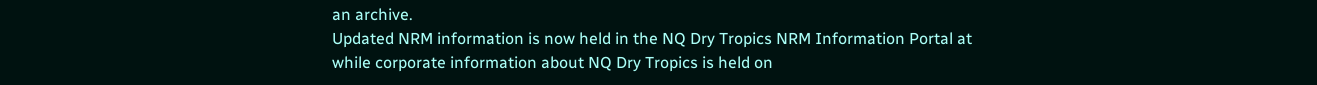an archive.
Updated NRM information is now held in the NQ Dry Tropics NRM Information Portal at
while corporate information about NQ Dry Tropics is held on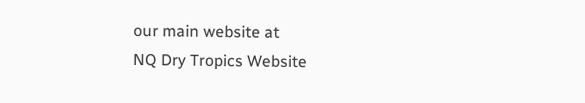our main website at
NQ Dry Tropics Website